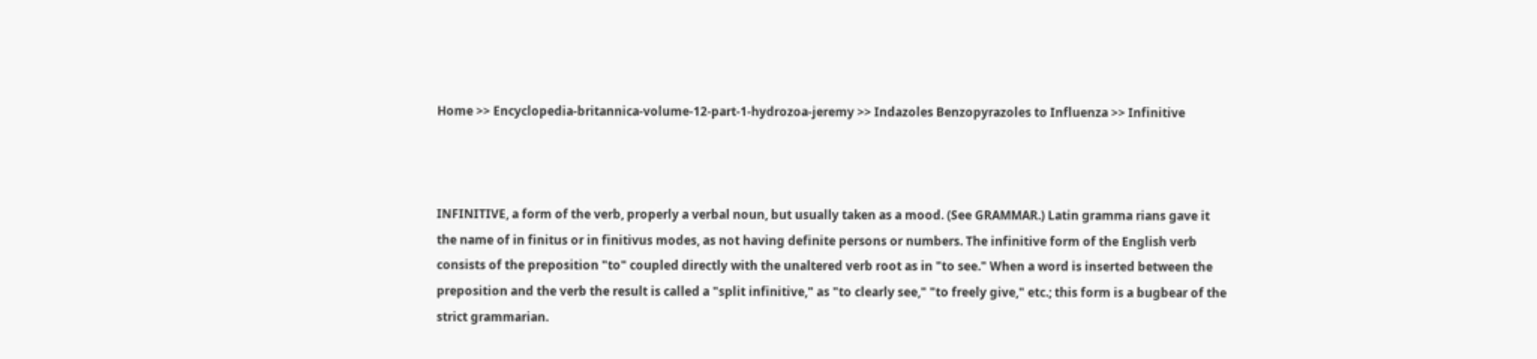Home >> Encyclopedia-britannica-volume-12-part-1-hydrozoa-jeremy >> Indazoles Benzopyrazoles to Influenza >> Infinitive



INFINITIVE, a form of the verb, properly a verbal noun, but usually taken as a mood. (See GRAMMAR.) Latin gramma rians gave it the name of in finitus or in finitivus modes, as not having definite persons or numbers. The infinitive form of the English verb consists of the preposition "to" coupled directly with the unaltered verb root as in "to see." When a word is inserted between the preposition and the verb the result is called a "split infinitive," as "to clearly see," "to freely give," etc.; this form is a bugbear of the strict grammarian.